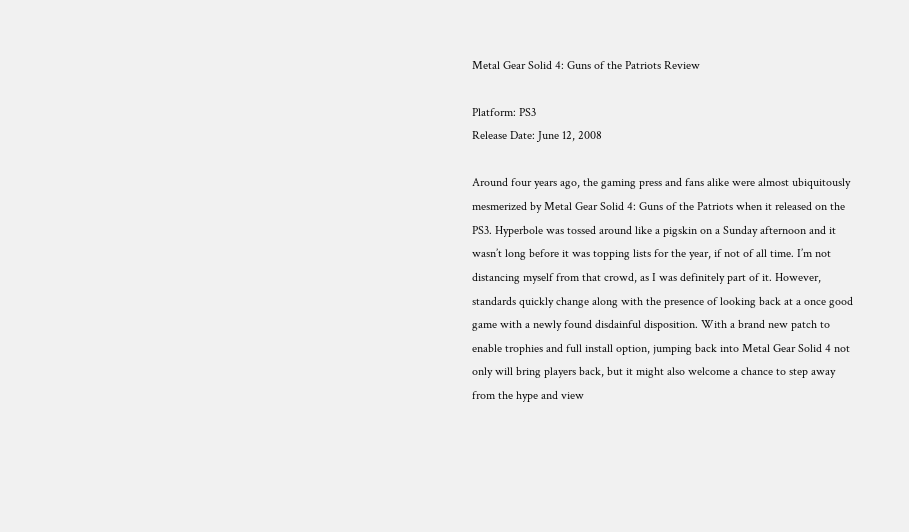Metal Gear Solid 4: Guns of the Patriots Review

Platform: PS3
Release Date: June 12, 2008

Around four years ago, the gaming press and fans alike were almost ubiquitously mesmerized by Metal Gear Solid 4: Guns of the Patriots when it released on the PS3. Hyperbole was tossed around like a pigskin on a Sunday afternoon and it wasn’t long before it was topping lists for the year, if not of all time. I’m not distancing myself from that crowd, as I was definitely part of it. However, standards quickly change along with the presence of looking back at a once good game with a newly found disdainful disposition. With a brand new patch to enable trophies and full install option, jumping back into Metal Gear Solid 4 not only will bring players back, but it might also welcome a chance to step away from the hype and view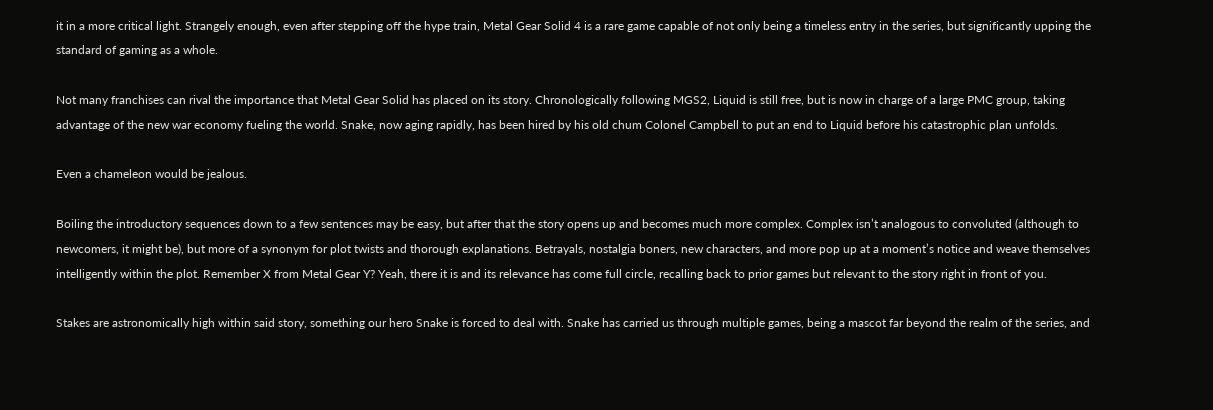it in a more critical light. Strangely enough, even after stepping off the hype train, Metal Gear Solid 4 is a rare game capable of not only being a timeless entry in the series, but significantly upping the standard of gaming as a whole.

Not many franchises can rival the importance that Metal Gear Solid has placed on its story. Chronologically following MGS2, Liquid is still free, but is now in charge of a large PMC group, taking advantage of the new war economy fueling the world. Snake, now aging rapidly, has been hired by his old chum Colonel Campbell to put an end to Liquid before his catastrophic plan unfolds.

Even a chameleon would be jealous.

Boiling the introductory sequences down to a few sentences may be easy, but after that the story opens up and becomes much more complex. Complex isn’t analogous to convoluted (although to newcomers, it might be), but more of a synonym for plot twists and thorough explanations. Betrayals, nostalgia boners, new characters, and more pop up at a moment’s notice and weave themselves intelligently within the plot. Remember X from Metal Gear Y? Yeah, there it is and its relevance has come full circle, recalling back to prior games but relevant to the story right in front of you.

Stakes are astronomically high within said story, something our hero Snake is forced to deal with. Snake has carried us through multiple games, being a mascot far beyond the realm of the series, and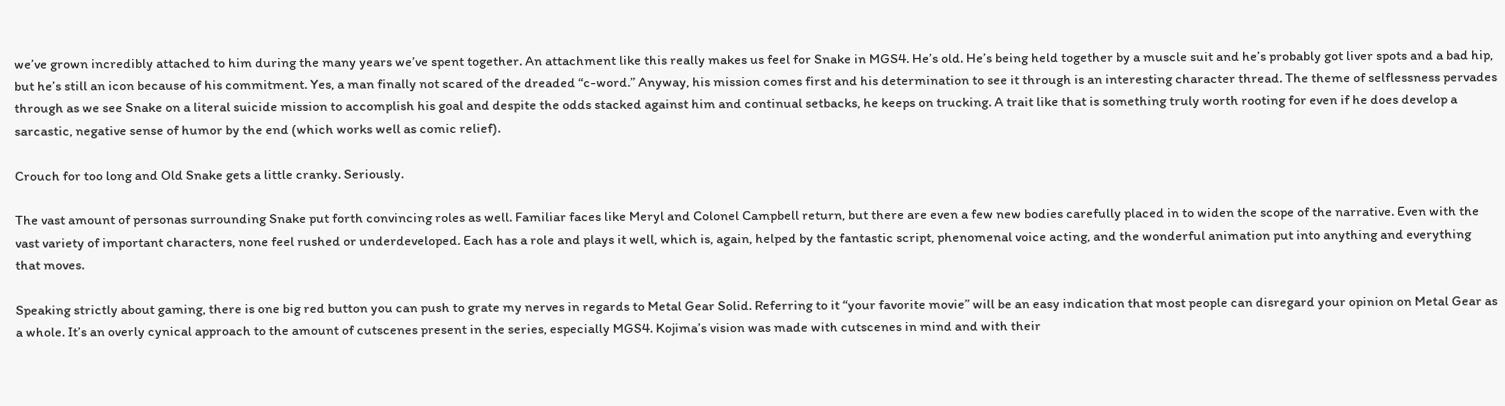we’ve grown incredibly attached to him during the many years we’ve spent together. An attachment like this really makes us feel for Snake in MGS4. He’s old. He’s being held together by a muscle suit and he’s probably got liver spots and a bad hip, but he’s still an icon because of his commitment. Yes, a man finally not scared of the dreaded “c-word.” Anyway, his mission comes first and his determination to see it through is an interesting character thread. The theme of selflessness pervades through as we see Snake on a literal suicide mission to accomplish his goal and despite the odds stacked against him and continual setbacks, he keeps on trucking. A trait like that is something truly worth rooting for even if he does develop a sarcastic, negative sense of humor by the end (which works well as comic relief).

Crouch for too long and Old Snake gets a little cranky. Seriously.

The vast amount of personas surrounding Snake put forth convincing roles as well. Familiar faces like Meryl and Colonel Campbell return, but there are even a few new bodies carefully placed in to widen the scope of the narrative. Even with the vast variety of important characters, none feel rushed or underdeveloped. Each has a role and plays it well, which is, again, helped by the fantastic script, phenomenal voice acting, and the wonderful animation put into anything and everything that moves.

Speaking strictly about gaming, there is one big red button you can push to grate my nerves in regards to Metal Gear Solid. Referring to it “your favorite movie” will be an easy indication that most people can disregard your opinion on Metal Gear as a whole. It’s an overly cynical approach to the amount of cutscenes present in the series, especially MGS4. Kojima’s vision was made with cutscenes in mind and with their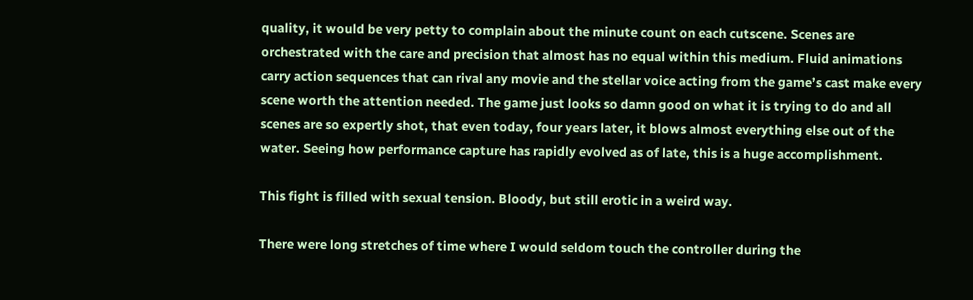quality, it would be very petty to complain about the minute count on each cutscene. Scenes are orchestrated with the care and precision that almost has no equal within this medium. Fluid animations carry action sequences that can rival any movie and the stellar voice acting from the game’s cast make every scene worth the attention needed. The game just looks so damn good on what it is trying to do and all scenes are so expertly shot, that even today, four years later, it blows almost everything else out of the water. Seeing how performance capture has rapidly evolved as of late, this is a huge accomplishment.

This fight is filled with sexual tension. Bloody, but still erotic in a weird way.

There were long stretches of time where I would seldom touch the controller during the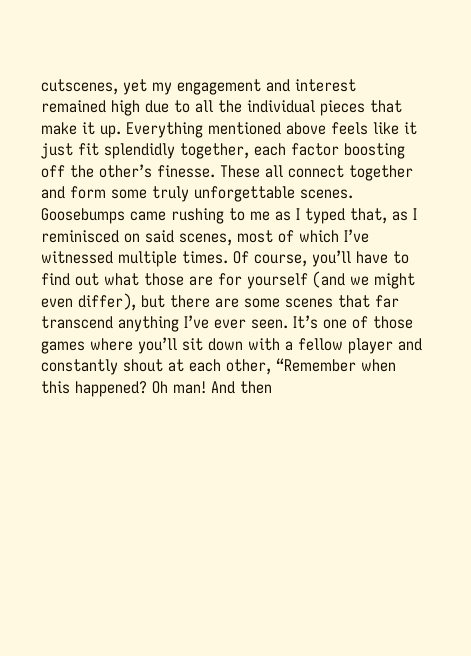cutscenes, yet my engagement and interest remained high due to all the individual pieces that make it up. Everything mentioned above feels like it just fit splendidly together, each factor boosting off the other’s finesse. These all connect together and form some truly unforgettable scenes. Goosebumps came rushing to me as I typed that, as I reminisced on said scenes, most of which I’ve witnessed multiple times. Of course, you’ll have to find out what those are for yourself (and we might even differ), but there are some scenes that far transcend anything I’ve ever seen. It’s one of those games where you’ll sit down with a fellow player and constantly shout at each other, “Remember when this happened? Oh man! And then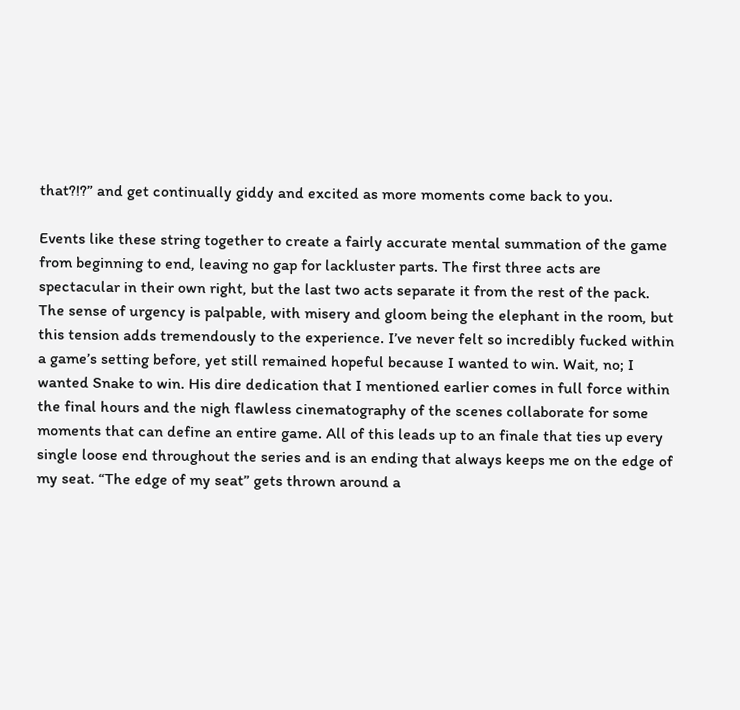that?!?” and get continually giddy and excited as more moments come back to you.

Events like these string together to create a fairly accurate mental summation of the game from beginning to end, leaving no gap for lackluster parts. The first three acts are spectacular in their own right, but the last two acts separate it from the rest of the pack. The sense of urgency is palpable, with misery and gloom being the elephant in the room, but this tension adds tremendously to the experience. I’ve never felt so incredibly fucked within a game’s setting before, yet still remained hopeful because I wanted to win. Wait, no; I wanted Snake to win. His dire dedication that I mentioned earlier comes in full force within the final hours and the nigh flawless cinematography of the scenes collaborate for some moments that can define an entire game. All of this leads up to an finale that ties up every single loose end throughout the series and is an ending that always keeps me on the edge of my seat. “The edge of my seat” gets thrown around a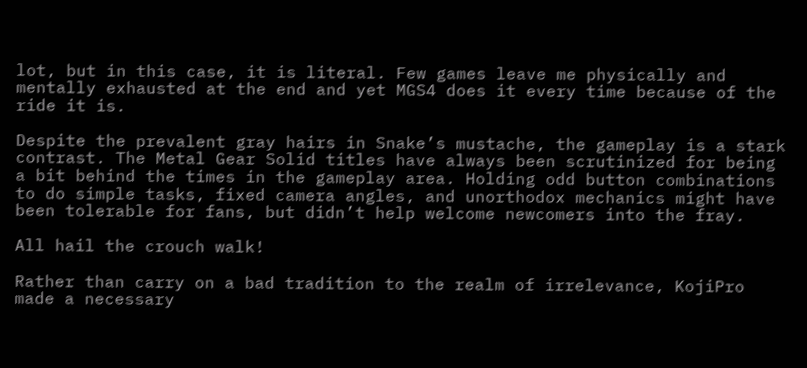lot, but in this case, it is literal. Few games leave me physically and mentally exhausted at the end and yet MGS4 does it every time because of the ride it is.

Despite the prevalent gray hairs in Snake’s mustache, the gameplay is a stark contrast. The Metal Gear Solid titles have always been scrutinized for being a bit behind the times in the gameplay area. Holding odd button combinations to do simple tasks, fixed camera angles, and unorthodox mechanics might have been tolerable for fans, but didn’t help welcome newcomers into the fray.

All hail the crouch walk!

Rather than carry on a bad tradition to the realm of irrelevance, KojiPro made a necessary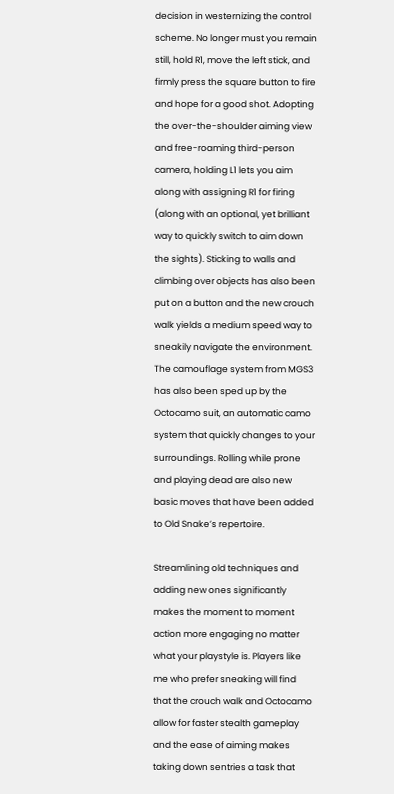decision in westernizing the control scheme. No longer must you remain still, hold R1, move the left stick, and firmly press the square button to fire and hope for a good shot. Adopting the over-the-shoulder aiming view and free-roaming third-person camera, holding L1 lets you aim along with assigning R1 for firing (along with an optional, yet brilliant way to quickly switch to aim down the sights). Sticking to walls and climbing over objects has also been put on a button and the new crouch walk yields a medium speed way to sneakily navigate the environment. The camouflage system from MGS3 has also been sped up by the Octocamo suit, an automatic camo system that quickly changes to your surroundings. Rolling while prone and playing dead are also new basic moves that have been added to Old Snake’s repertoire.

Streamlining old techniques and adding new ones significantly makes the moment to moment action more engaging no matter what your playstyle is. Players like me who prefer sneaking will find that the crouch walk and Octocamo allow for faster stealth gameplay and the ease of aiming makes taking down sentries a task that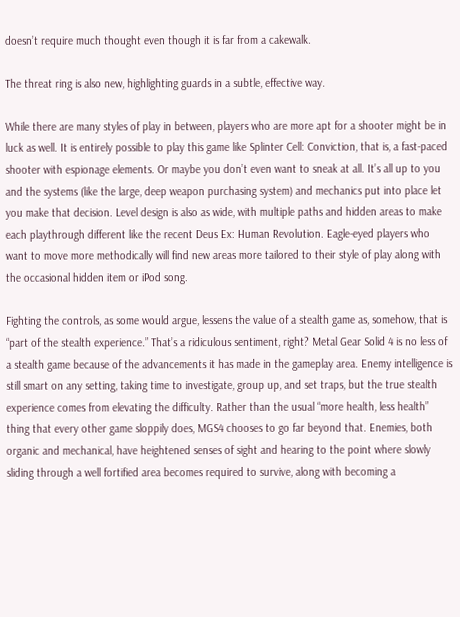doesn’t require much thought even though it is far from a cakewalk.

The threat ring is also new, highlighting guards in a subtle, effective way.

While there are many styles of play in between, players who are more apt for a shooter might be in luck as well. It is entirely possible to play this game like Splinter Cell: Conviction, that is, a fast-paced shooter with espionage elements. Or maybe you don’t even want to sneak at all. It’s all up to you and the systems (like the large, deep weapon purchasing system) and mechanics put into place let you make that decision. Level design is also as wide, with multiple paths and hidden areas to make each playthrough different like the recent Deus Ex: Human Revolution. Eagle-eyed players who want to move more methodically will find new areas more tailored to their style of play along with the occasional hidden item or iPod song.

Fighting the controls, as some would argue, lessens the value of a stealth game as, somehow, that is “part of the stealth experience.” That’s a ridiculous sentiment, right? Metal Gear Solid 4 is no less of a stealth game because of the advancements it has made in the gameplay area. Enemy intelligence is still smart on any setting, taking time to investigate, group up, and set traps, but the true stealth experience comes from elevating the difficulty. Rather than the usual “more health, less health” thing that every other game sloppily does, MGS4 chooses to go far beyond that. Enemies, both organic and mechanical, have heightened senses of sight and hearing to the point where slowly sliding through a well fortified area becomes required to survive, along with becoming a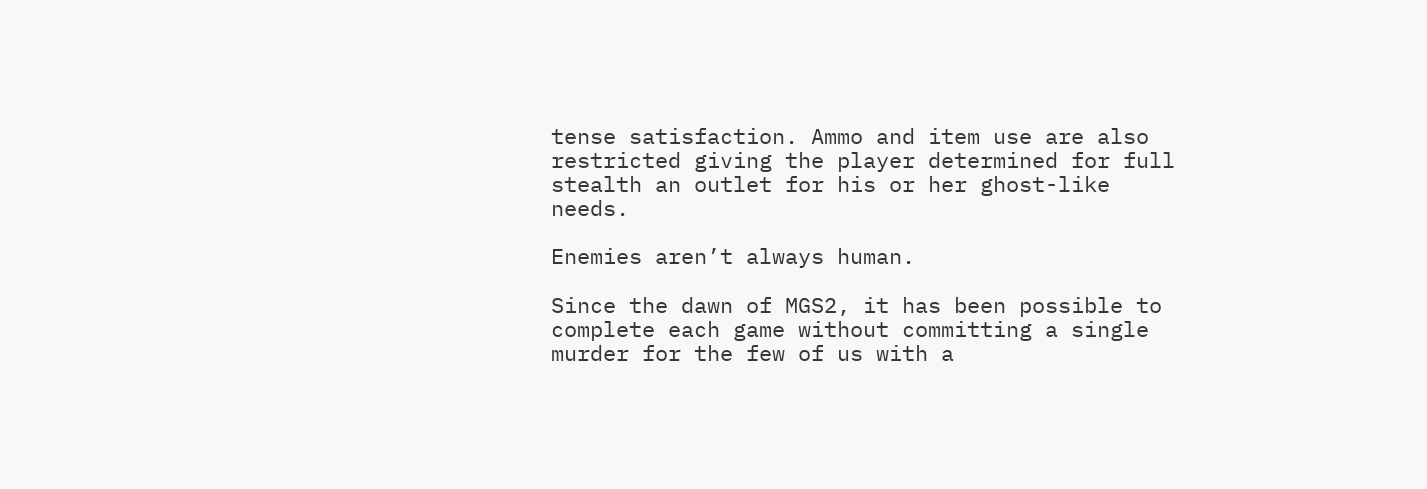tense satisfaction. Ammo and item use are also restricted giving the player determined for full stealth an outlet for his or her ghost-like needs.

Enemies aren’t always human.

Since the dawn of MGS2, it has been possible to complete each game without committing a single murder for the few of us with a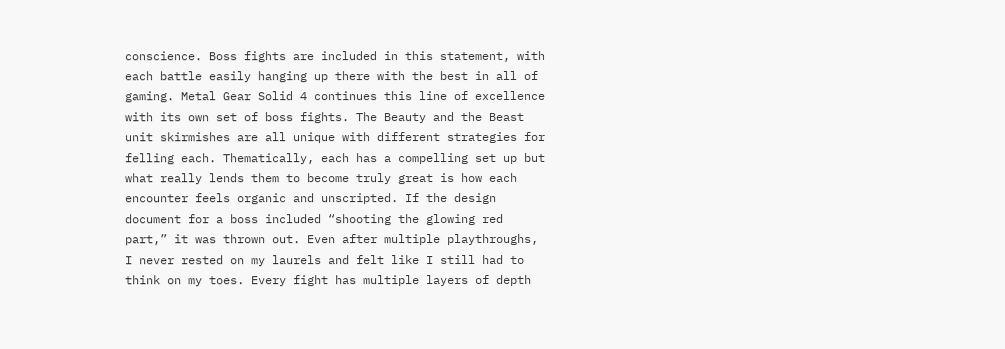conscience. Boss fights are included in this statement, with each battle easily hanging up there with the best in all of gaming. Metal Gear Solid 4 continues this line of excellence with its own set of boss fights. The Beauty and the Beast unit skirmishes are all unique with different strategies for felling each. Thematically, each has a compelling set up but what really lends them to become truly great is how each encounter feels organic and unscripted. If the design document for a boss included “shooting the glowing red part,” it was thrown out. Even after multiple playthroughs, I never rested on my laurels and felt like I still had to think on my toes. Every fight has multiple layers of depth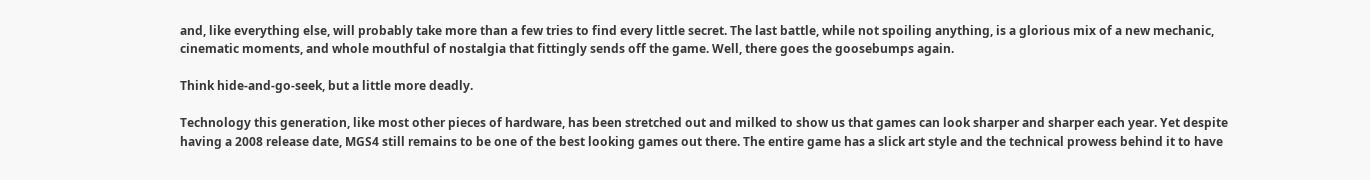and, like everything else, will probably take more than a few tries to find every little secret. The last battle, while not spoiling anything, is a glorious mix of a new mechanic, cinematic moments, and whole mouthful of nostalgia that fittingly sends off the game. Well, there goes the goosebumps again.

Think hide-and-go-seek, but a little more deadly.

Technology this generation, like most other pieces of hardware, has been stretched out and milked to show us that games can look sharper and sharper each year. Yet despite having a 2008 release date, MGS4 still remains to be one of the best looking games out there. The entire game has a slick art style and the technical prowess behind it to have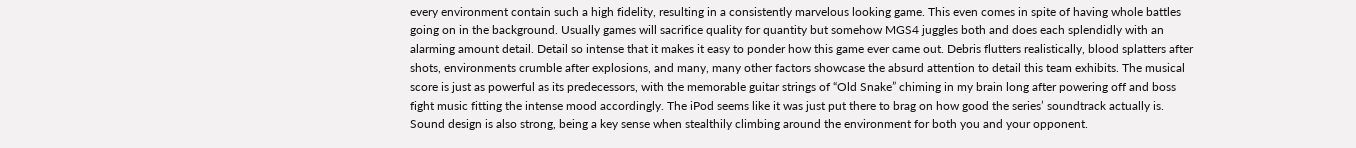every environment contain such a high fidelity, resulting in a consistently marvelous looking game. This even comes in spite of having whole battles going on in the background. Usually games will sacrifice quality for quantity but somehow MGS4 juggles both and does each splendidly with an alarming amount detail. Detail so intense that it makes it easy to ponder how this game ever came out. Debris flutters realistically, blood splatters after shots, environments crumble after explosions, and many, many other factors showcase the absurd attention to detail this team exhibits. The musical score is just as powerful as its predecessors, with the memorable guitar strings of “Old Snake” chiming in my brain long after powering off and boss fight music fitting the intense mood accordingly. The iPod seems like it was just put there to brag on how good the series’ soundtrack actually is. Sound design is also strong, being a key sense when stealthily climbing around the environment for both you and your opponent.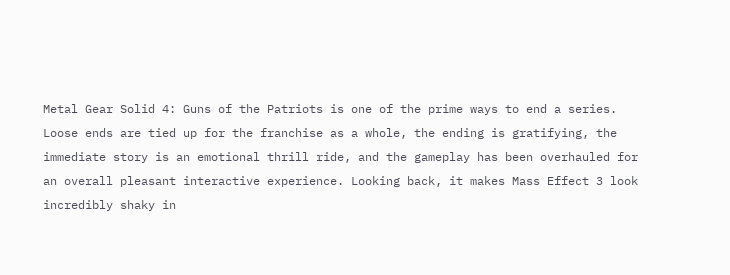Metal Gear Solid 4: Guns of the Patriots is one of the prime ways to end a series. Loose ends are tied up for the franchise as a whole, the ending is gratifying, the immediate story is an emotional thrill ride, and the gameplay has been overhauled for an overall pleasant interactive experience. Looking back, it makes Mass Effect 3 look incredibly shaky in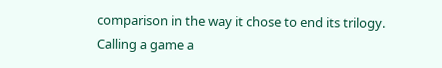comparison in the way it chose to end its trilogy. Calling a game a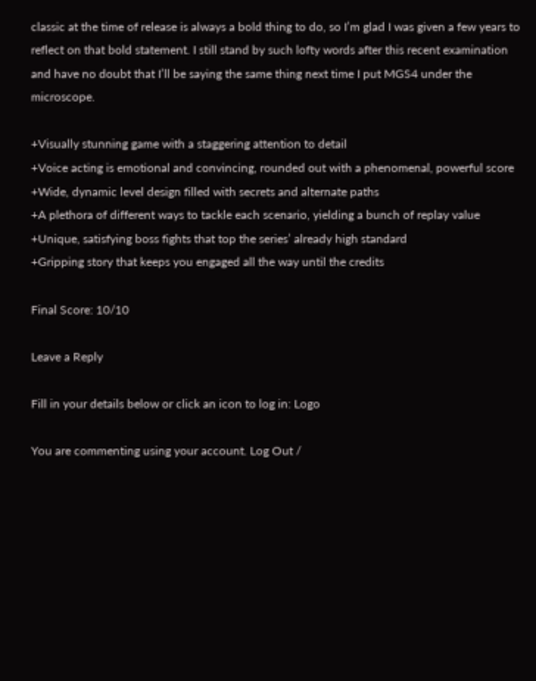classic at the time of release is always a bold thing to do, so I’m glad I was given a few years to reflect on that bold statement. I still stand by such lofty words after this recent examination and have no doubt that I’ll be saying the same thing next time I put MGS4 under the microscope.

+Visually stunning game with a staggering attention to detail
+Voice acting is emotional and convincing, rounded out with a phenomenal, powerful score
+Wide, dynamic level design filled with secrets and alternate paths
+A plethora of different ways to tackle each scenario, yielding a bunch of replay value
+Unique, satisfying boss fights that top the series’ already high standard
+Gripping story that keeps you engaged all the way until the credits

Final Score: 10/10

Leave a Reply

Fill in your details below or click an icon to log in: Logo

You are commenting using your account. Log Out /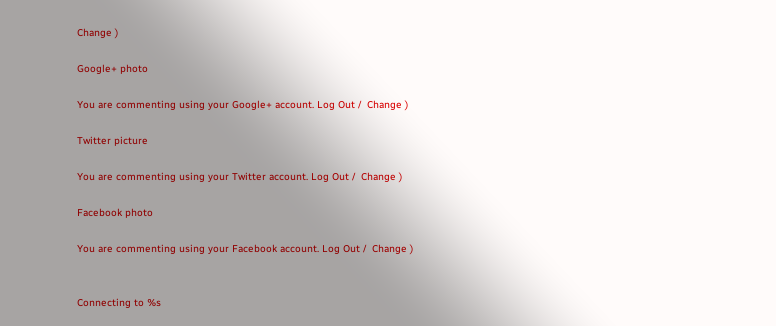Change )

Google+ photo

You are commenting using your Google+ account. Log Out /  Change )

Twitter picture

You are commenting using your Twitter account. Log Out /  Change )

Facebook photo

You are commenting using your Facebook account. Log Out /  Change )


Connecting to %s